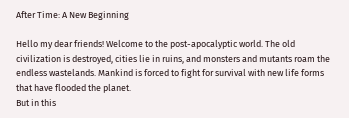After Time: A New Beginning

Hello my dear friends! Welcome to the post-apocalyptic world. The old civilization is destroyed, cities lie in ruins, and monsters and mutants roam the endless wastelands. Mankind is forced to fight for survival with new life forms that have flooded the planet.
But in this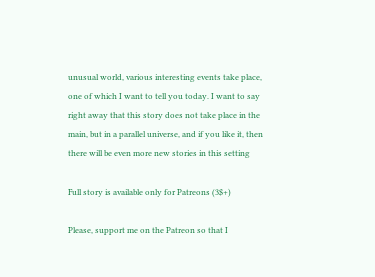unusual world, various interesting events take place, one of which I want to tell you today. I want to say right away that this story does not take place in the main, but in a parallel universe, and if you like it, then there will be even more new stories in this setting

Full story is available only for Patreons (3$+)

Please, support me on the Patreon so that I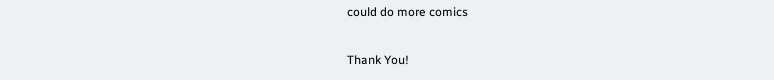could do more comics

Thank You!